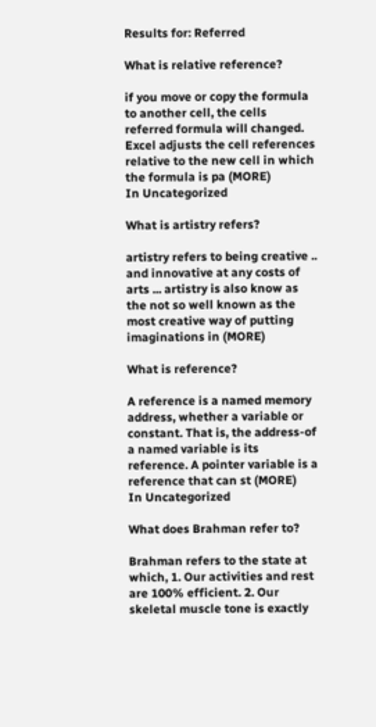Results for: Referred

What is relative reference?

if you move or copy the formula to another cell, the cells referred formula will changed. Excel adjusts the cell references relative to the new cell in which the formula is pa (MORE)
In Uncategorized

What is artistry refers?

artistry refers to being creative .. and innovative at any costs of arts ... artistry is also know as the not so well known as the most creative way of putting imaginations in (MORE)

What is reference?

A reference is a named memory address, whether a variable or constant. That is, the address-of a named variable is its reference. A pointer variable is a reference that can st (MORE)
In Uncategorized

What does Brahman refer to?

Brahman refers to the state at which, 1. Our activities and rest are 100% efficient. 2. Our skeletal muscle tone is exactly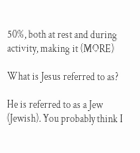50%, both at rest and during activity, making it (MORE)

What is Jesus referred to as?

He is referred to as a Jew (Jewish). You probably think I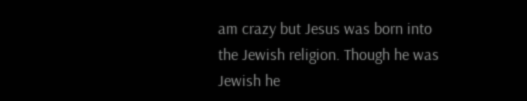am crazy but Jesus was born into the Jewish religion. Though he was Jewish he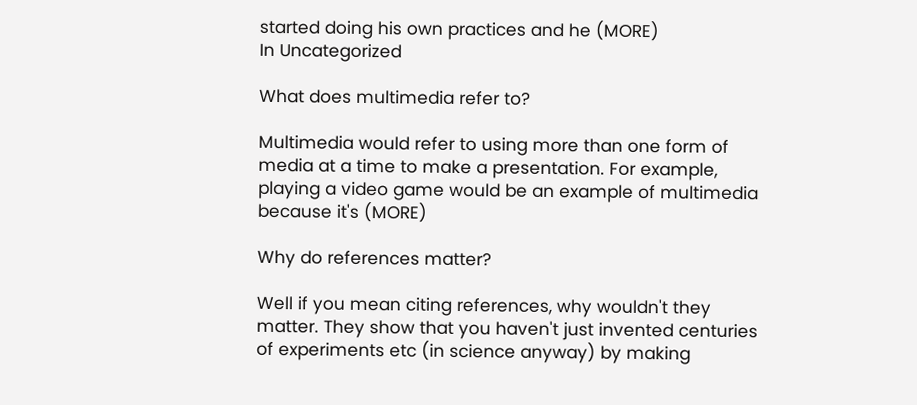started doing his own practices and he (MORE)
In Uncategorized

What does multimedia refer to?

Multimedia would refer to using more than one form of media at a time to make a presentation. For example, playing a video game would be an example of multimedia because it's (MORE)

Why do references matter?

Well if you mean citing references, why wouldn't they matter. They show that you haven't just invented centuries of experiments etc (in science anyway) by making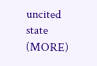uncited state (MORE)